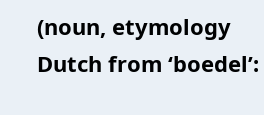(noun, etymology Dutch from ‘boedel’: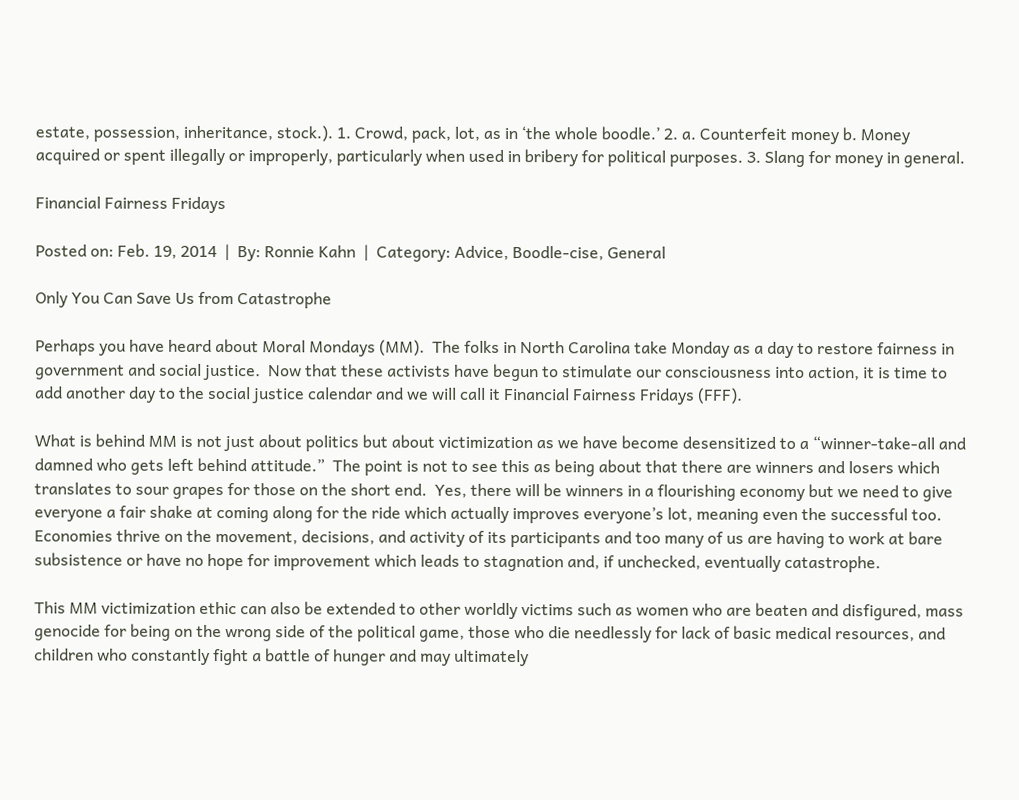estate, possession, inheritance, stock.). 1. Crowd, pack, lot, as in ‘the whole boodle.’ 2. a. Counterfeit money b. Money acquired or spent illegally or improperly, particularly when used in bribery for political purposes. 3. Slang for money in general.

Financial Fairness Fridays

Posted on: Feb. 19, 2014  |  By: Ronnie Kahn  |  Category: Advice, Boodle-cise, General

Only You Can Save Us from Catastrophe

Perhaps you have heard about Moral Mondays (MM).  The folks in North Carolina take Monday as a day to restore fairness in government and social justice.  Now that these activists have begun to stimulate our consciousness into action, it is time to add another day to the social justice calendar and we will call it Financial Fairness Fridays (FFF).

What is behind MM is not just about politics but about victimization as we have become desensitized to a “winner-take-all and damned who gets left behind attitude.”  The point is not to see this as being about that there are winners and losers which translates to sour grapes for those on the short end.  Yes, there will be winners in a flourishing economy but we need to give everyone a fair shake at coming along for the ride which actually improves everyone’s lot, meaning even the successful too.  Economies thrive on the movement, decisions, and activity of its participants and too many of us are having to work at bare subsistence or have no hope for improvement which leads to stagnation and, if unchecked, eventually catastrophe.

This MM victimization ethic can also be extended to other worldly victims such as women who are beaten and disfigured, mass genocide for being on the wrong side of the political game, those who die needlessly for lack of basic medical resources, and children who constantly fight a battle of hunger and may ultimately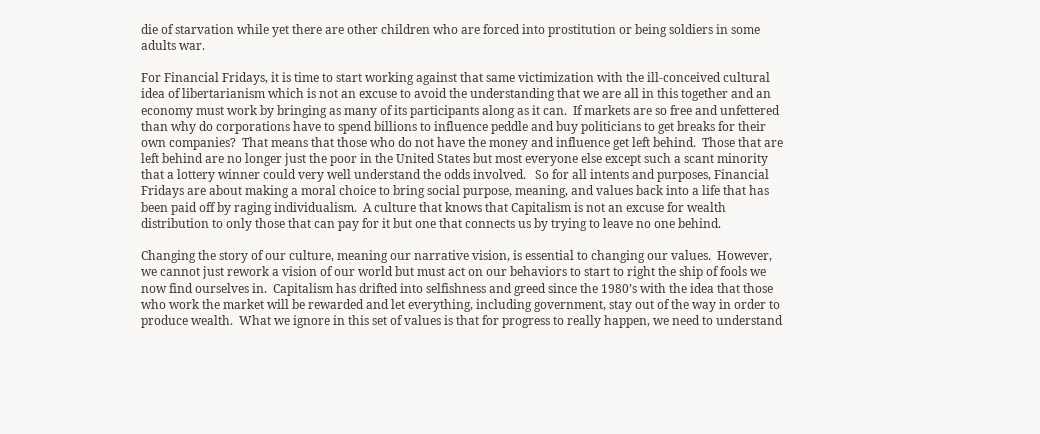die of starvation while yet there are other children who are forced into prostitution or being soldiers in some adults war.

For Financial Fridays, it is time to start working against that same victimization with the ill-conceived cultural idea of libertarianism which is not an excuse to avoid the understanding that we are all in this together and an economy must work by bringing as many of its participants along as it can.  If markets are so free and unfettered than why do corporations have to spend billions to influence peddle and buy politicians to get breaks for their own companies?  That means that those who do not have the money and influence get left behind.  Those that are left behind are no longer just the poor in the United States but most everyone else except such a scant minority that a lottery winner could very well understand the odds involved.   So for all intents and purposes, Financial Fridays are about making a moral choice to bring social purpose, meaning, and values back into a life that has been paid off by raging individualism.  A culture that knows that Capitalism is not an excuse for wealth distribution to only those that can pay for it but one that connects us by trying to leave no one behind.

Changing the story of our culture, meaning our narrative vision, is essential to changing our values.  However, we cannot just rework a vision of our world but must act on our behaviors to start to right the ship of fools we now find ourselves in.  Capitalism has drifted into selfishness and greed since the 1980’s with the idea that those who work the market will be rewarded and let everything, including government, stay out of the way in order to produce wealth.  What we ignore in this set of values is that for progress to really happen, we need to understand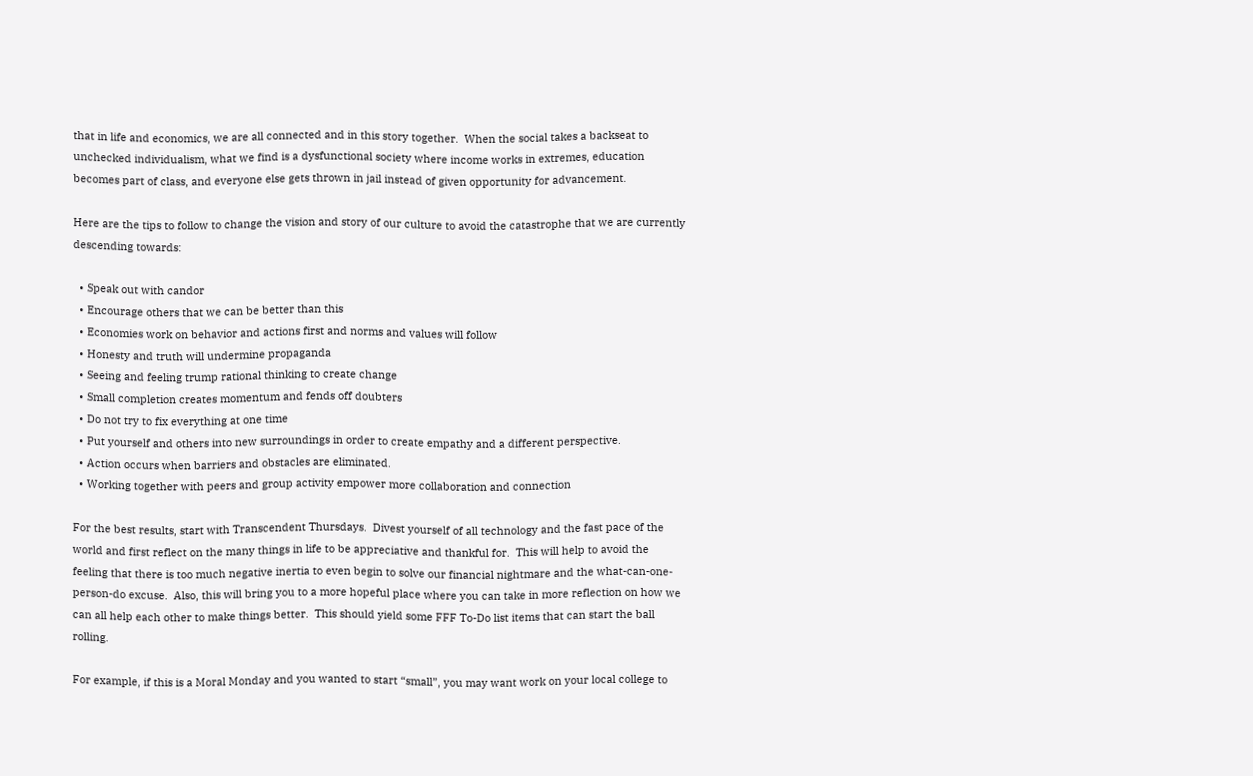that in life and economics, we are all connected and in this story together.  When the social takes a backseat to unchecked individualism, what we find is a dysfunctional society where income works in extremes, education becomes part of class, and everyone else gets thrown in jail instead of given opportunity for advancement.

Here are the tips to follow to change the vision and story of our culture to avoid the catastrophe that we are currently descending towards:

  • Speak out with candor
  • Encourage others that we can be better than this
  • Economies work on behavior and actions first and norms and values will follow
  • Honesty and truth will undermine propaganda
  • Seeing and feeling trump rational thinking to create change
  • Small completion creates momentum and fends off doubters
  • Do not try to fix everything at one time
  • Put yourself and others into new surroundings in order to create empathy and a different perspective.
  • Action occurs when barriers and obstacles are eliminated.
  • Working together with peers and group activity empower more collaboration and connection

For the best results, start with Transcendent Thursdays.  Divest yourself of all technology and the fast pace of the world and first reflect on the many things in life to be appreciative and thankful for.  This will help to avoid the feeling that there is too much negative inertia to even begin to solve our financial nightmare and the what-can-one-person-do excuse.  Also, this will bring you to a more hopeful place where you can take in more reflection on how we can all help each other to make things better.  This should yield some FFF To-Do list items that can start the ball rolling.

For example, if this is a Moral Monday and you wanted to start “small”, you may want work on your local college to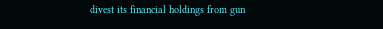divest its financial holdings from gun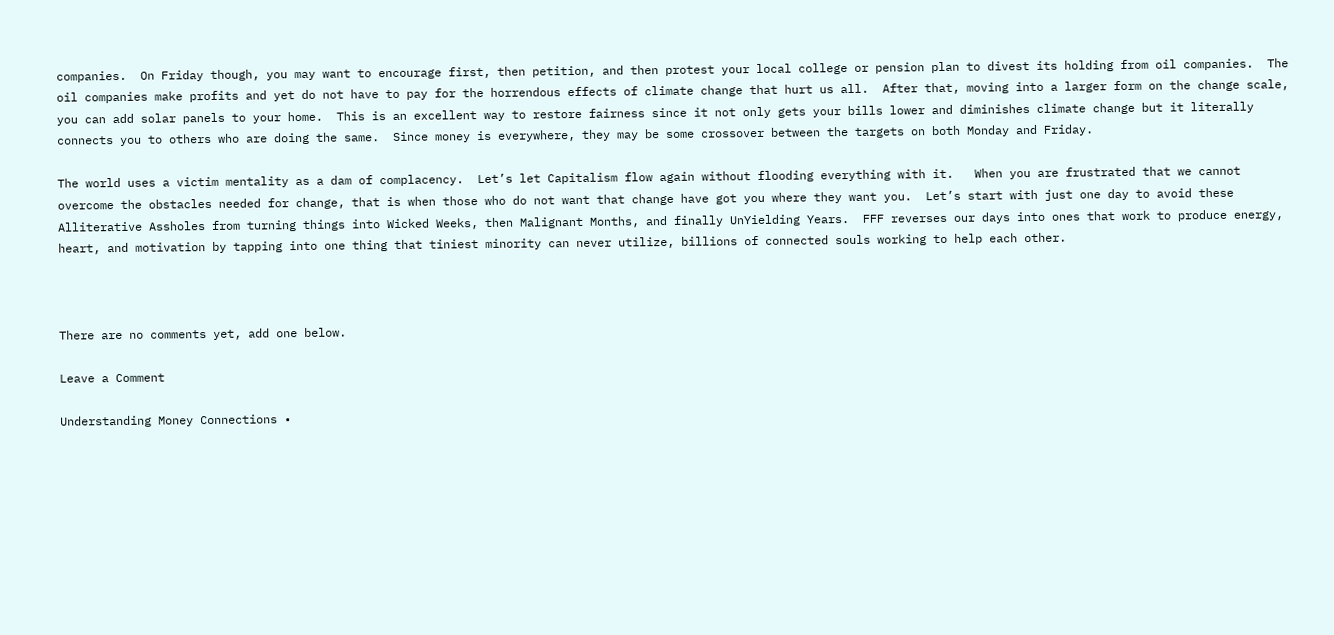companies.  On Friday though, you may want to encourage first, then petition, and then protest your local college or pension plan to divest its holding from oil companies.  The oil companies make profits and yet do not have to pay for the horrendous effects of climate change that hurt us all.  After that, moving into a larger form on the change scale, you can add solar panels to your home.  This is an excellent way to restore fairness since it not only gets your bills lower and diminishes climate change but it literally connects you to others who are doing the same.  Since money is everywhere, they may be some crossover between the targets on both Monday and Friday.

The world uses a victim mentality as a dam of complacency.  Let’s let Capitalism flow again without flooding everything with it.   When you are frustrated that we cannot overcome the obstacles needed for change, that is when those who do not want that change have got you where they want you.  Let’s start with just one day to avoid these Alliterative Assholes from turning things into Wicked Weeks, then Malignant Months, and finally UnYielding Years.  FFF reverses our days into ones that work to produce energy, heart, and motivation by tapping into one thing that tiniest minority can never utilize, billions of connected souls working to help each other.



There are no comments yet, add one below.

Leave a Comment

Understanding Money Connections •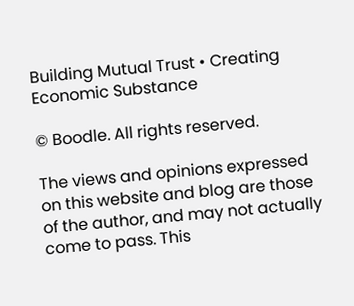Building Mutual Trust • Creating Economic Substance

© Boodle. All rights reserved.

The views and opinions expressed on this website and blog are those of the author, and may not actually come to pass. This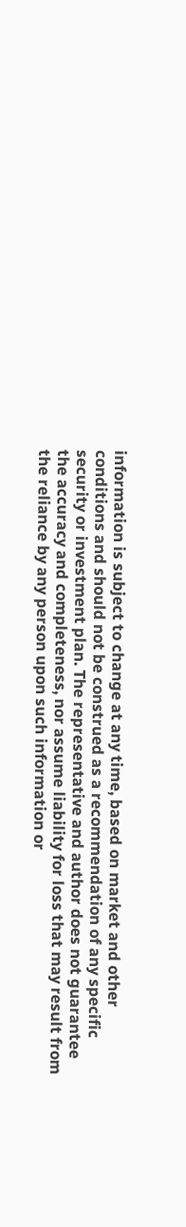information is subject to change at any time, based on market and other conditions and should not be construed as a recommendation of any specific security or investment plan. The representative and author does not guarantee the accuracy and completeness, nor assume liability for loss that may result from the reliance by any person upon such information or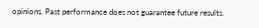opinions. Past performance does not guarantee future results.